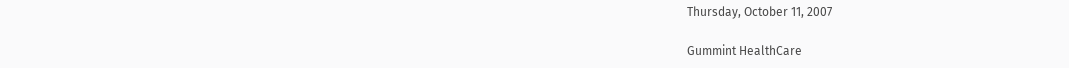Thursday, October 11, 2007

Gummint HealthCare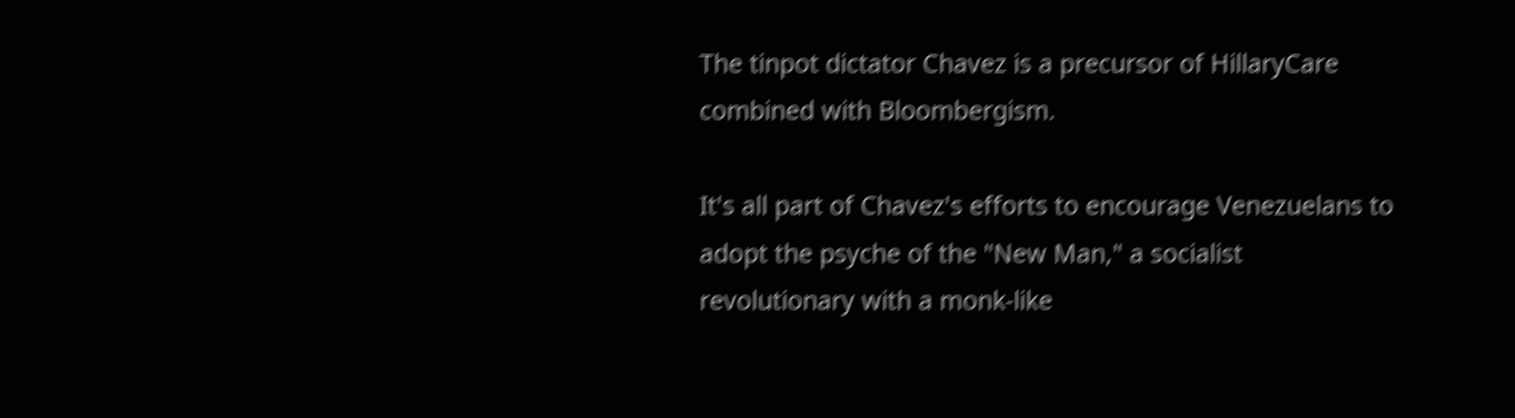The tinpot dictator Chavez is a precursor of HillaryCare combined with Bloombergism.

It's all part of Chavez's efforts to encourage Venezuelans to adopt the psyche of the "New Man," a socialist revolutionary with a monk-like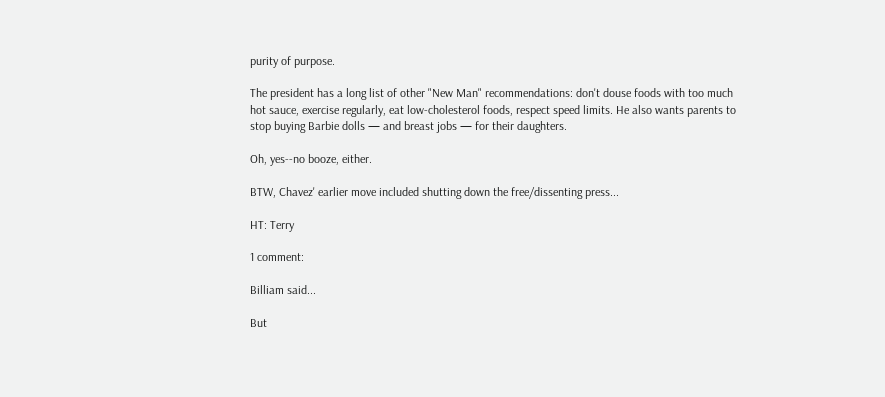purity of purpose.

The president has a long list of other "New Man" recommendations: don't douse foods with too much hot sauce, exercise regularly, eat low-cholesterol foods, respect speed limits. He also wants parents to stop buying Barbie dolls — and breast jobs — for their daughters.

Oh, yes--no booze, either.

BTW, Chavez' earlier move included shutting down the free/dissenting press...

HT: Terry

1 comment:

Billiam said...

But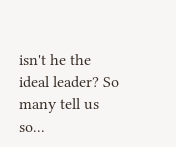isn't he the ideal leader? So many tell us so...